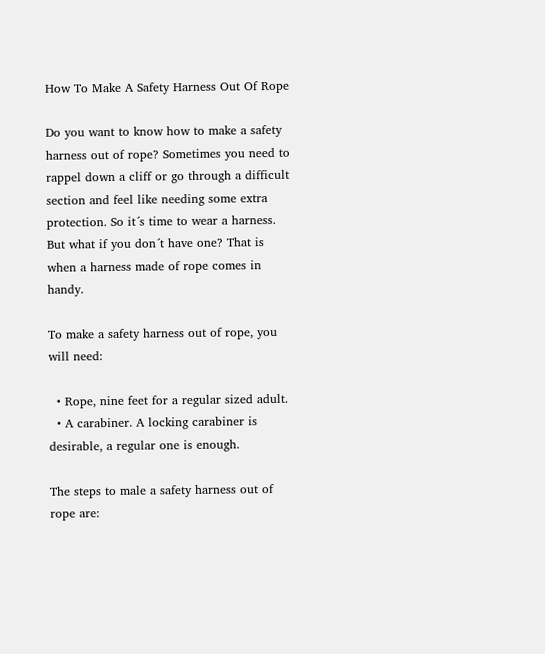How To Make A Safety Harness Out Of Rope

Do you want to know how to make a safety harness out of rope? Sometimes you need to rappel down a cliff or go through a difficult section and feel like needing some extra protection. So it´s time to wear a harness. But what if you don´t have one? That is when a harness made of rope comes in handy.

To make a safety harness out of rope, you will need:

  • Rope, nine feet for a regular sized adult.
  • A carabiner. A locking carabiner is desirable, a regular one is enough.

The steps to male a safety harness out of rope are: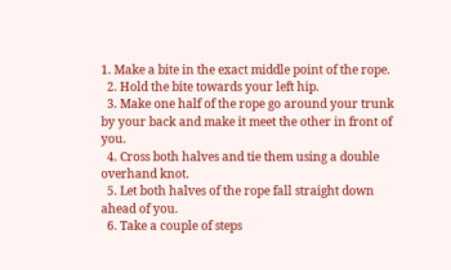1. Make a bite in the exact middle point of the rope.
  2. Hold the bite towards your left hip.
  3. Make one half of the rope go around your trunk by your back and make it meet the other in front of you.
  4. Cross both halves and tie them using a double overhand knot.
  5. Let both halves of the rope fall straight down ahead of you.
  6. Take a couple of steps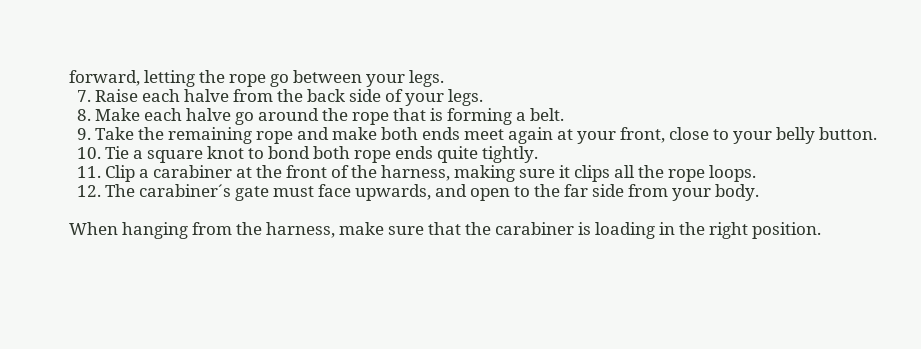forward, letting the rope go between your legs.
  7. Raise each halve from the back side of your legs.
  8. Make each halve go around the rope that is forming a belt.
  9. Take the remaining rope and make both ends meet again at your front, close to your belly button.
  10. Tie a square knot to bond both rope ends quite tightly.
  11. Clip a carabiner at the front of the harness, making sure it clips all the rope loops.
  12. The carabiner´s gate must face upwards, and open to the far side from your body.

When hanging from the harness, make sure that the carabiner is loading in the right position.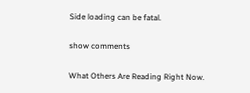Side loading can be fatal.

show comments

What Others Are Reading Right Now.